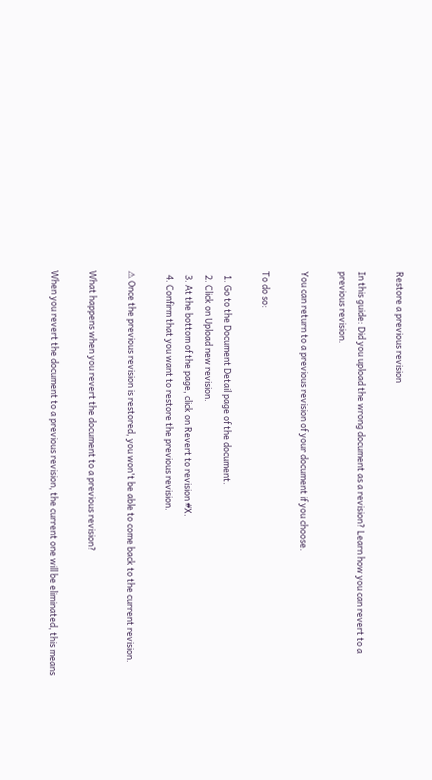Restore a previous revision

In this guide: Did you upload the wrong document as a revision? Learn how you can revert to a previous revision.

You can return to a previous revision of your document if you choose.

To do so:

  1. Go to the Document Detail page of the document.
  2. Click on Upload new revision.
  3. At the bottom of the page, click on Revert to revision #X.
  4. Confirm that you want to restore the previous revision.

⚠ Once the previous revision is restored, you won't be able to come back to the current revision.

What happens when you revert the document to a previous revision?

When you revert the document to a previous revision, the current one will be eliminated, this means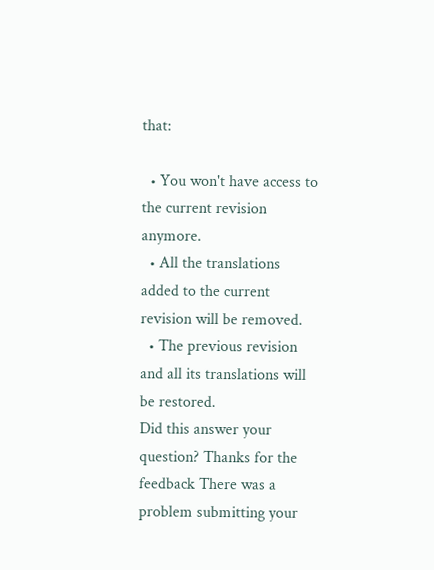that:

  • You won't have access to the current revision anymore.
  • All the translations added to the current revision will be removed.
  • The previous revision and all its translations will be restored.
Did this answer your question? Thanks for the feedback There was a problem submitting your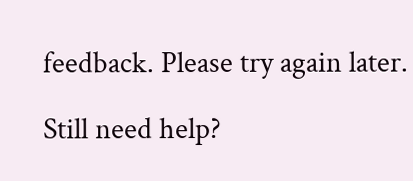feedback. Please try again later.

Still need help?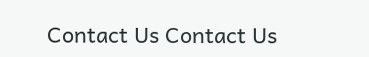Contact Us Contact Us